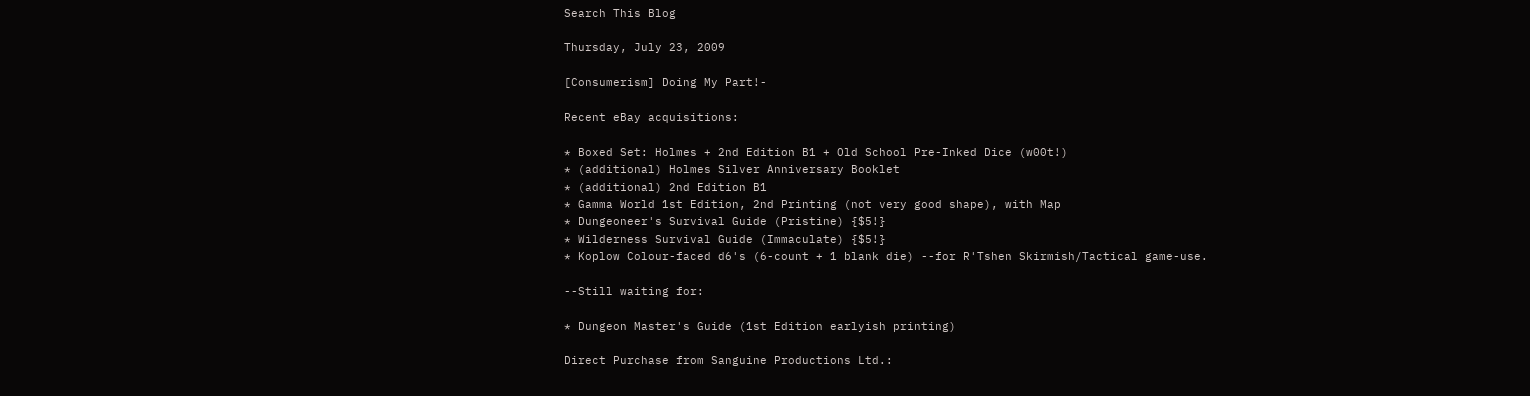Search This Blog

Thursday, July 23, 2009

[Consumerism] Doing My Part!-

Recent eBay acquisitions:

* Boxed Set: Holmes + 2nd Edition B1 + Old School Pre-Inked Dice (w00t!)
* (additional) Holmes Silver Anniversary Booklet
* (additional) 2nd Edition B1
* Gamma World 1st Edition, 2nd Printing (not very good shape), with Map
* Dungeoneer's Survival Guide (Pristine) {$5!}
* Wilderness Survival Guide (Immaculate) {$5!}
* Koplow Colour-faced d6's (6-count + 1 blank die) --for R'Tshen Skirmish/Tactical game-use.

--Still waiting for:

* Dungeon Master's Guide (1st Edition earlyish printing)

Direct Purchase from Sanguine Productions Ltd.: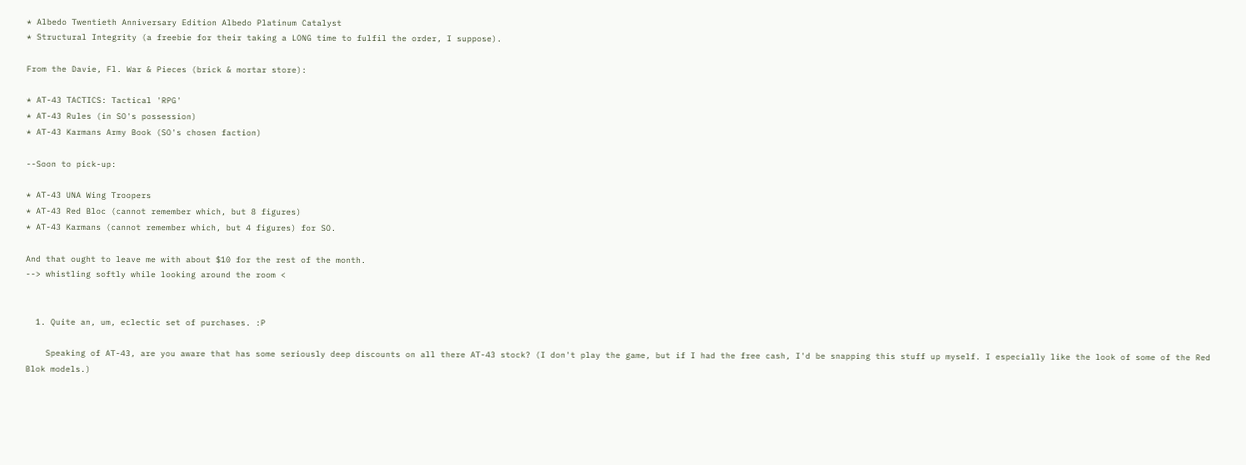* Albedo Twentieth Anniversary Edition Albedo Platinum Catalyst
* Structural Integrity (a freebie for their taking a LONG time to fulfil the order, I suppose).

From the Davie, Fl. War & Pieces (brick & mortar store):

* AT-43 TACTICS: Tactical 'RPG'
* AT-43 Rules (in SO's possession)
* AT-43 Karmans Army Book (SO's chosen faction)

--Soon to pick-up:

* AT-43 UNA Wing Troopers
* AT-43 Red Bloc (cannot remember which, but 8 figures)
* AT-43 Karmans (cannot remember which, but 4 figures) for SO.

And that ought to leave me with about $10 for the rest of the month.
--> whistling softly while looking around the room <


  1. Quite an, um, eclectic set of purchases. :P

    Speaking of AT-43, are you aware that has some seriously deep discounts on all there AT-43 stock? (I don't play the game, but if I had the free cash, I'd be snapping this stuff up myself. I especially like the look of some of the Red Blok models.)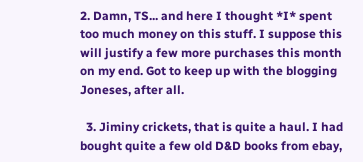2. Damn, TS... and here I thought *I* spent too much money on this stuff. I suppose this will justify a few more purchases this month on my end. Got to keep up with the blogging Joneses, after all.

  3. Jiminy crickets, that is quite a haul. I had bought quite a few old D&D books from ebay,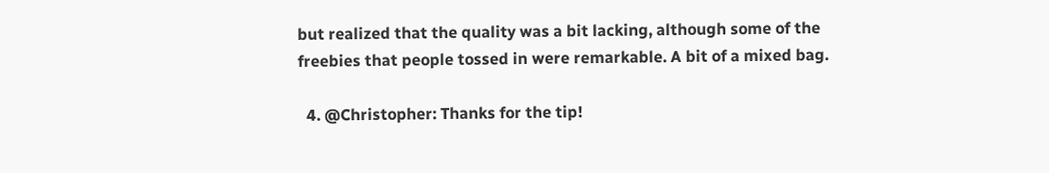but realized that the quality was a bit lacking, although some of the freebies that people tossed in were remarkable. A bit of a mixed bag.

  4. @Christopher: Thanks for the tip!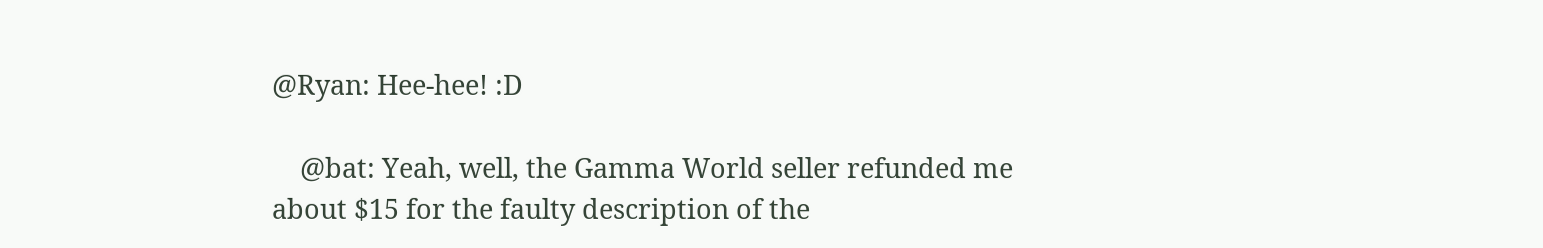@Ryan: Hee-hee! :D

    @bat: Yeah, well, the Gamma World seller refunded me about $15 for the faulty description of the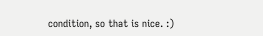condition, so that is nice. :)